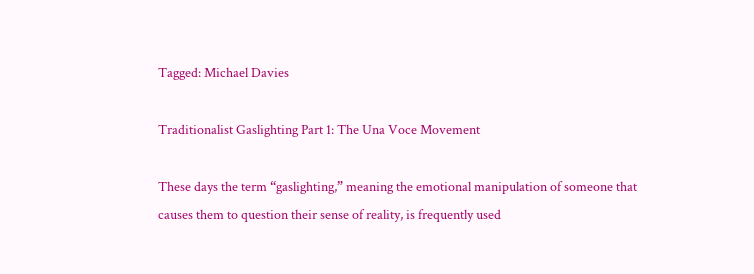Tagged: Michael Davies

Traditionalist Gaslighting Part 1: The Una Voce Movement

These days the term “gaslighting,” meaning the emotional manipulation of someone that causes them to question their sense of reality, is frequently used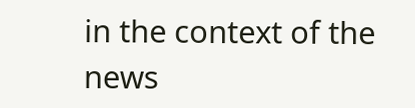in the context of the news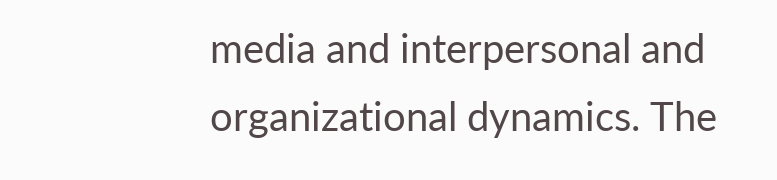media and interpersonal and organizational dynamics. The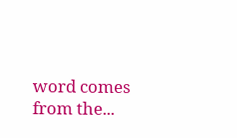word comes from the...